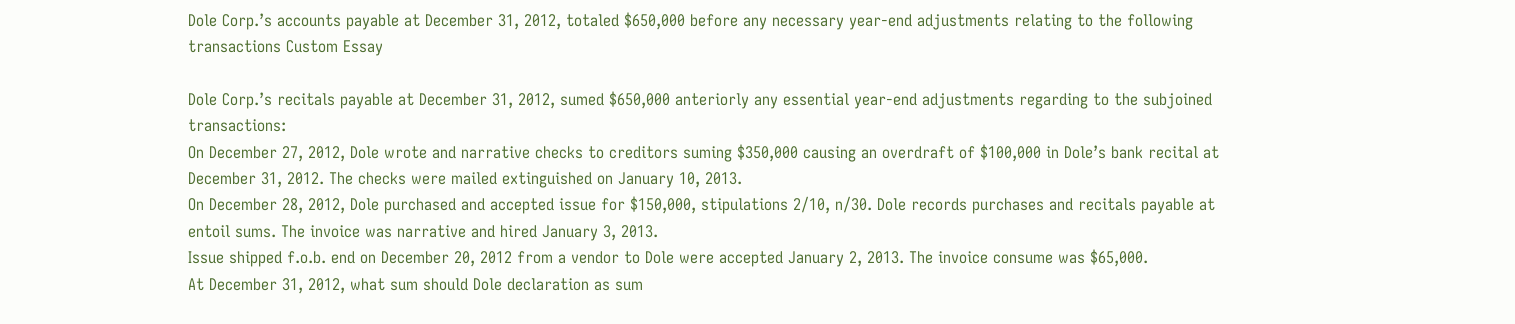Dole Corp.’s accounts payable at December 31, 2012, totaled $650,000 before any necessary year-end adjustments relating to the following transactions Custom Essay

Dole Corp.’s recitals payable at December 31, 2012, sumed $650,000 anteriorly any essential year-end adjustments regarding to the subjoined transactions:
On December 27, 2012, Dole wrote and narrative checks to creditors suming $350,000 causing an overdraft of $100,000 in Dole’s bank recital at December 31, 2012. The checks were mailed extinguished on January 10, 2013.
On December 28, 2012, Dole purchased and accepted issue for $150,000, stipulations 2/10, n/30. Dole records purchases and recitals payable at entoil sums. The invoice was narrative and hired January 3, 2013.
Issue shipped f.o.b. end on December 20, 2012 from a vendor to Dole were accepted January 2, 2013. The invoice consume was $65,000.
At December 31, 2012, what sum should Dole declaration as sum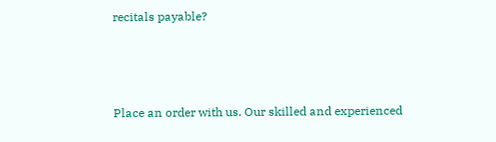recitals payable?



Place an order with us. Our skilled and experienced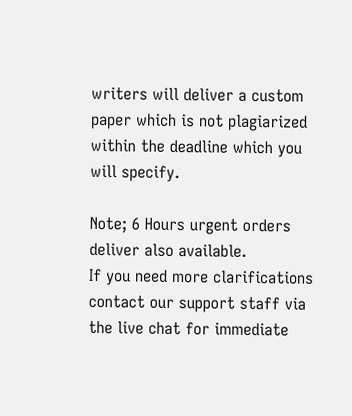writers will deliver a custom paper which is not plagiarized within the deadline which you will specify.

Note; 6 Hours urgent orders deliver also available.
If you need more clarifications contact our support staff via the live chat for immediate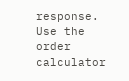response. Use the order calculator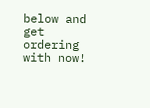below and get ordering with now!